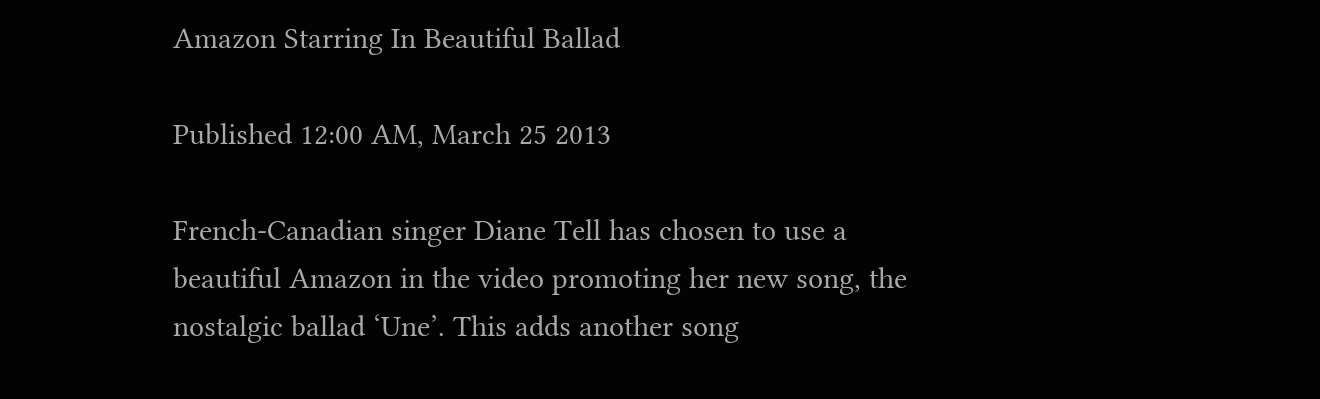Amazon Starring In Beautiful Ballad

Published 12:00 AM, March 25 2013

French-Canadian singer Diane Tell has chosen to use a beautiful Amazon in the video promoting her new song, the nostalgic ballad ‘Une’. This adds another song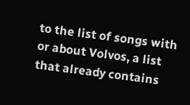to the list of songs with or about Volvos, a list that already contains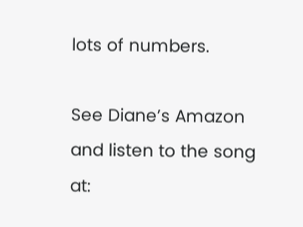lots of numbers.

See Diane’s Amazon and listen to the song at: